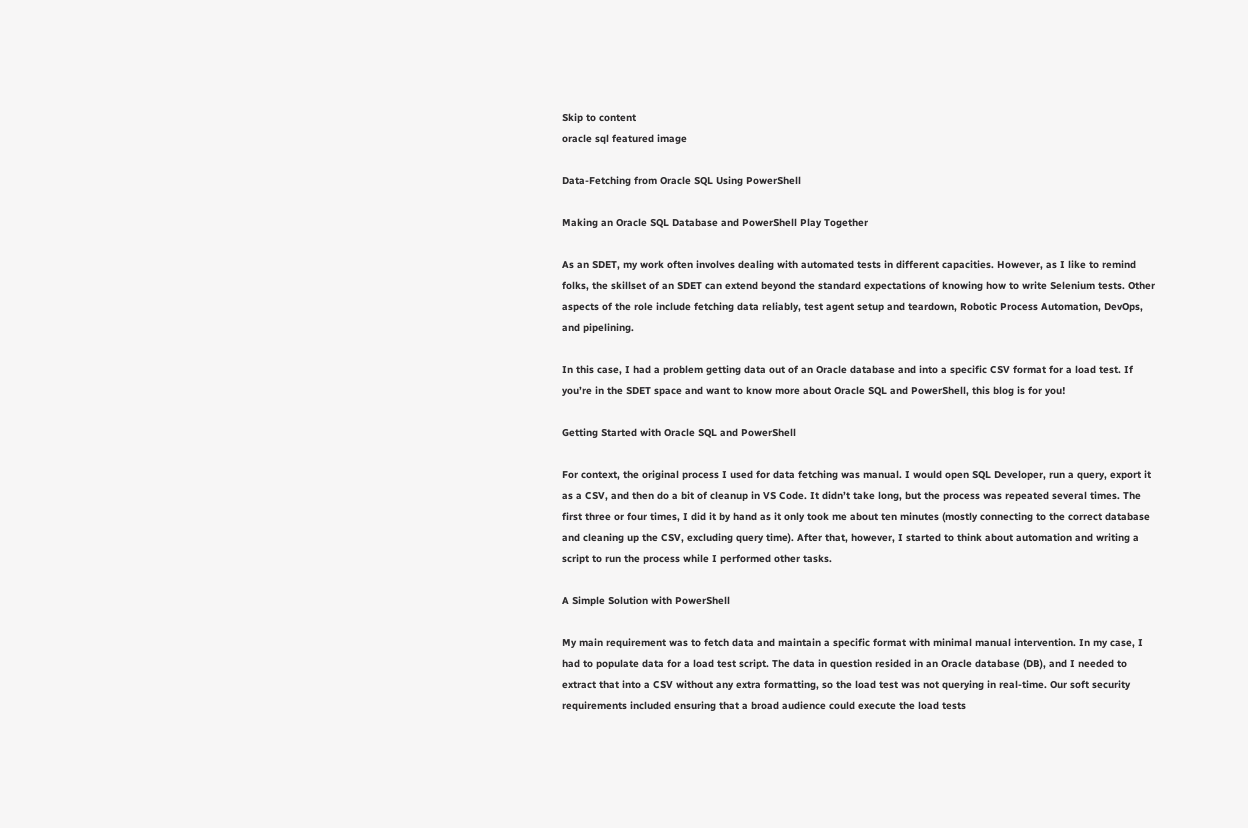Skip to content
oracle sql featured image

Data-Fetching from Oracle SQL Using PowerShell

Making an Oracle SQL Database and PowerShell Play Together

As an SDET, my work often involves dealing with automated tests in different capacities. However, as I like to remind folks, the skillset of an SDET can extend beyond the standard expectations of knowing how to write Selenium tests. Other aspects of the role include fetching data reliably, test agent setup and teardown, Robotic Process Automation, DevOps, and pipelining.

In this case, I had a problem getting data out of an Oracle database and into a specific CSV format for a load test. If you’re in the SDET space and want to know more about Oracle SQL and PowerShell, this blog is for you!

Getting Started with Oracle SQL and PowerShell

For context, the original process I used for data fetching was manual. I would open SQL Developer, run a query, export it as a CSV, and then do a bit of cleanup in VS Code. It didn’t take long, but the process was repeated several times. The first three or four times, I did it by hand as it only took me about ten minutes (mostly connecting to the correct database and cleaning up the CSV, excluding query time). After that, however, I started to think about automation and writing a script to run the process while I performed other tasks.

A Simple Solution with PowerShell

My main requirement was to fetch data and maintain a specific format with minimal manual intervention. In my case, I had to populate data for a load test script. The data in question resided in an Oracle database (DB), and I needed to extract that into a CSV without any extra formatting, so the load test was not querying in real-time. Our soft security requirements included ensuring that a broad audience could execute the load tests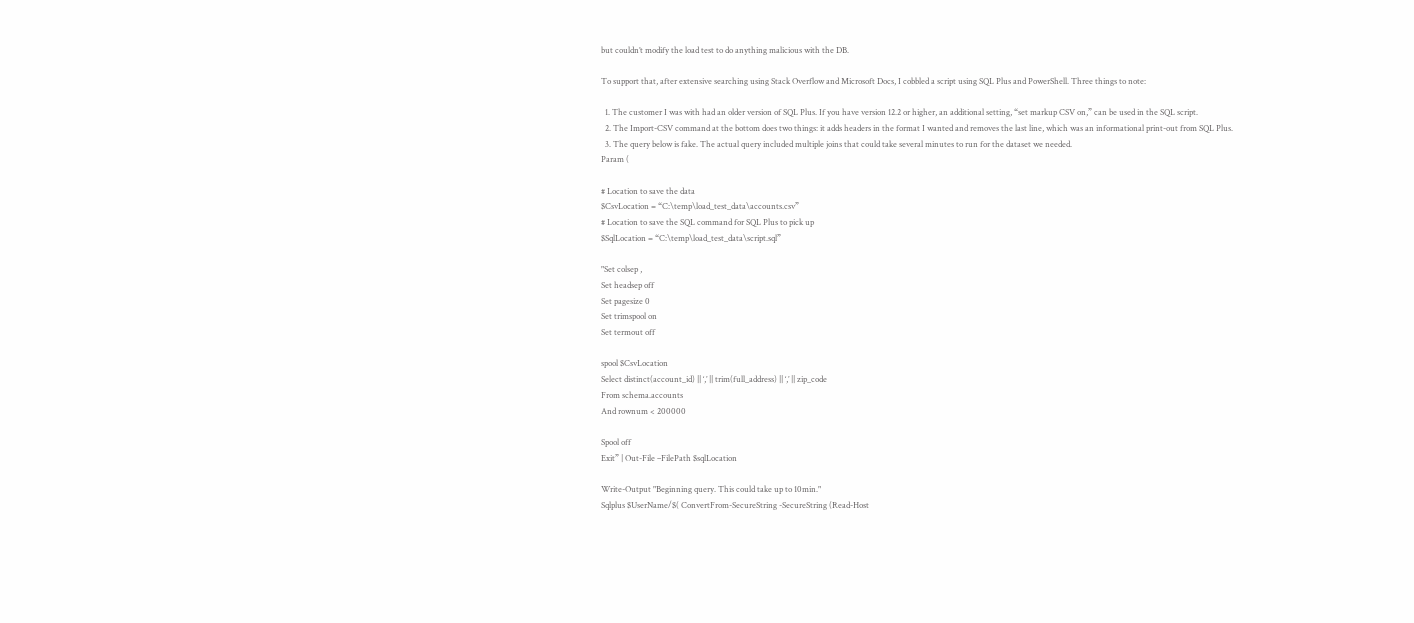but couldn’t modify the load test to do anything malicious with the DB.

To support that, after extensive searching using Stack Overflow and Microsoft Docs, I cobbled a script using SQL Plus and PowerShell. Three things to note:

  1. The customer I was with had an older version of SQL Plus. If you have version 12.2 or higher, an additional setting, “set markup CSV on,” can be used in the SQL script.
  2. The Import-CSV command at the bottom does two things: it adds headers in the format I wanted and removes the last line, which was an informational print-out from SQL Plus.
  3. The query below is fake. The actual query included multiple joins that could take several minutes to run for the dataset we needed.
Param (

# Location to save the data
$CsvLocation = “C:\temp\load_test_data\accounts.csv”
# Location to save the SQL command for SQL Plus to pick up
$SqlLocation = “C:\temp\load_test_data\script.sql”

"Set colsep ,
Set headsep off
Set pagesize 0
Set trimspool on
Set termout off

spool $CsvLocation
Select distinct(account_id) || ‘,’ || trim(full_address) || ‘,’ || zip_code
From schema.accounts
And rownum < 200000

Spool off
Exit” | Out-File –FilePath $sqlLocation

Write-Output "Beginning query. This could take up to 10min."
Sqlplus $UserName/$( ConvertFrom-SecureString -SecureString (Read-Host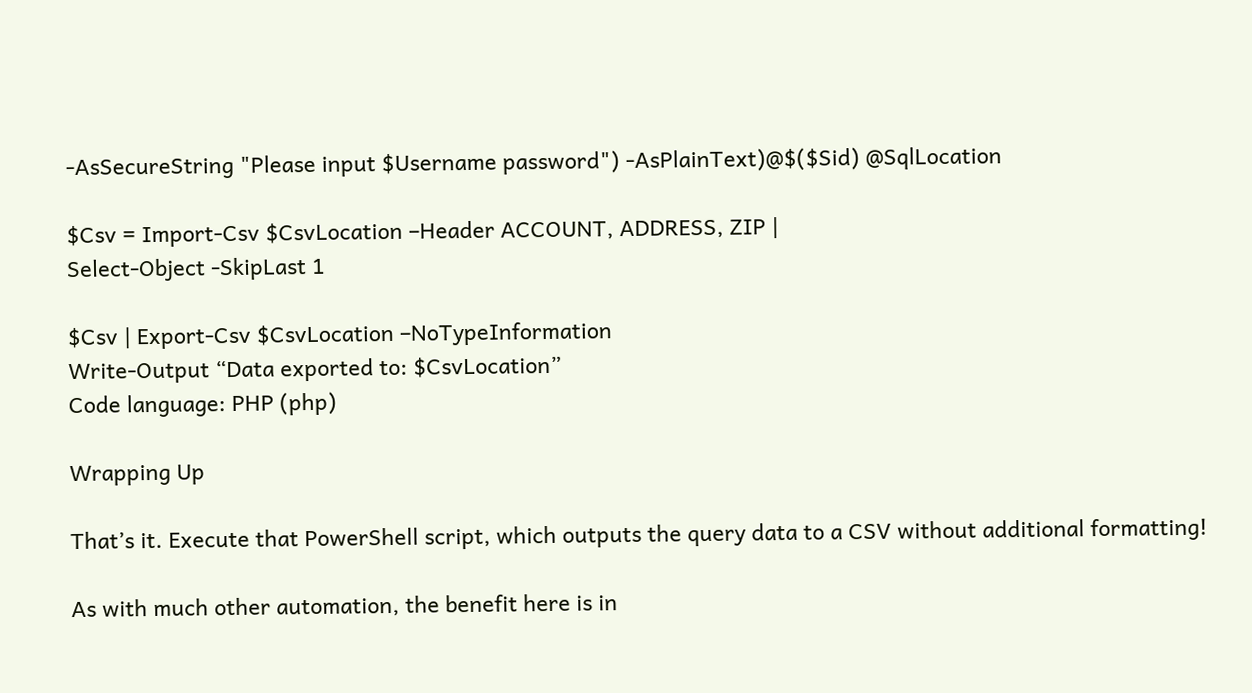-AsSecureString "Please input $Username password") -AsPlainText)@$($Sid) @SqlLocation

$Csv = Import-Csv $CsvLocation –Header ACCOUNT, ADDRESS, ZIP |
Select-Object -SkipLast 1

$Csv | Export-Csv $CsvLocation –NoTypeInformation
Write-Output “Data exported to: $CsvLocation”
Code language: PHP (php)

Wrapping Up

That’s it. Execute that PowerShell script, which outputs the query data to a CSV without additional formatting!

As with much other automation, the benefit here is in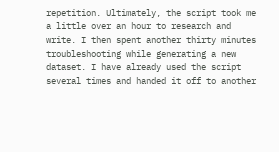repetition. Ultimately, the script took me a little over an hour to research and write. I then spent another thirty minutes troubleshooting while generating a new dataset. I have already used the script several times and handed it off to another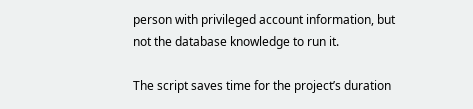person with privileged account information, but not the database knowledge to run it.

The script saves time for the project’s duration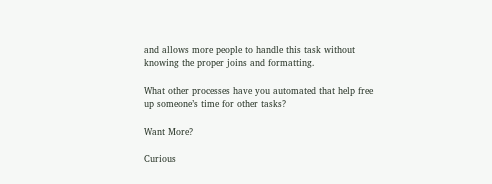and allows more people to handle this task without knowing the proper joins and formatting.

What other processes have you automated that help free up someone’s time for other tasks?

Want More?

Curious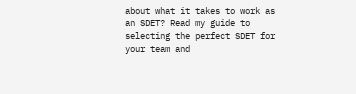about what it takes to work as an SDET? Read my guide to selecting the perfect SDET for your team and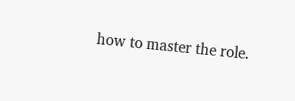how to master the role.